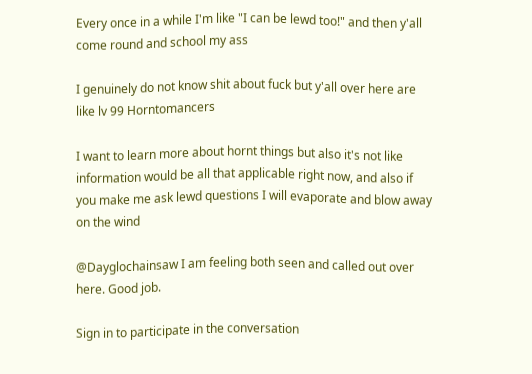Every once in a while I'm like "I can be lewd too!" and then y'all come round and school my ass

I genuinely do not know shit about fuck but y'all over here are like lv 99 Horntomancers

I want to learn more about hornt things but also it's not like information would be all that applicable right now, and also if you make me ask lewd questions I will evaporate and blow away on the wind

@Dayglochainsaw I am feeling both seen and called out over here. Good job.

Sign in to participate in the conversation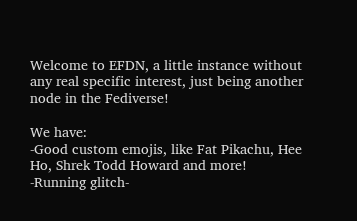Welcome to EFDN, a little instance without any real specific interest, just being another node in the Fediverse!

We have:
-Good custom emojis, like Fat Pikachu, Hee Ho, Shrek Todd Howard and more!
-Running glitch-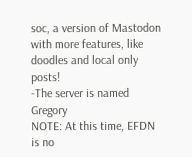soc, a version of Mastodon with more features, like doodles and local only posts!
-The server is named Gregory
NOTE: At this time, EFDN is no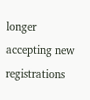longer accepting new registrations